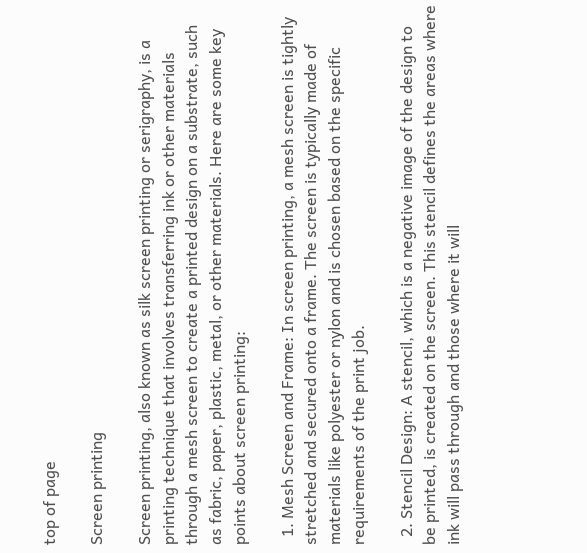top of page

Screen printing

Screen printing, also known as silk screen printing or serigraphy, is a printing technique that involves transferring ink or other materials through a mesh screen to create a printed design on a substrate, such as fabric, paper, plastic, metal, or other materials. Here are some key points about screen printing:

  1. Mesh Screen and Frame: In screen printing, a mesh screen is tightly stretched and secured onto a frame. The screen is typically made of materials like polyester or nylon and is chosen based on the specific requirements of the print job.

  2. Stencil Design: A stencil, which is a negative image of the design to be printed, is created on the screen. This stencil defines the areas where ink will pass through and those where it will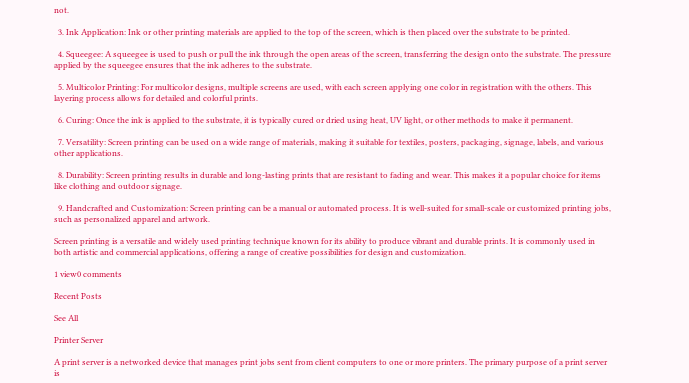not.

  3. Ink Application: Ink or other printing materials are applied to the top of the screen, which is then placed over the substrate to be printed.

  4. Squeegee: A squeegee is used to push or pull the ink through the open areas of the screen, transferring the design onto the substrate. The pressure applied by the squeegee ensures that the ink adheres to the substrate.

  5. Multicolor Printing: For multicolor designs, multiple screens are used, with each screen applying one color in registration with the others. This layering process allows for detailed and colorful prints.

  6. Curing: Once the ink is applied to the substrate, it is typically cured or dried using heat, UV light, or other methods to make it permanent.

  7. Versatility: Screen printing can be used on a wide range of materials, making it suitable for textiles, posters, packaging, signage, labels, and various other applications.

  8. Durability: Screen printing results in durable and long-lasting prints that are resistant to fading and wear. This makes it a popular choice for items like clothing and outdoor signage.

  9. Handcrafted and Customization: Screen printing can be a manual or automated process. It is well-suited for small-scale or customized printing jobs, such as personalized apparel and artwork.

Screen printing is a versatile and widely used printing technique known for its ability to produce vibrant and durable prints. It is commonly used in both artistic and commercial applications, offering a range of creative possibilities for design and customization.

1 view0 comments

Recent Posts

See All

Printer Server

A print server is a networked device that manages print jobs sent from client computers to one or more printers. The primary purpose of a print server is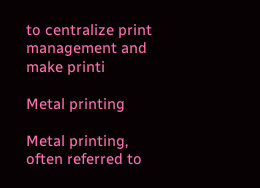to centralize print management and make printi

Metal printing

Metal printing, often referred to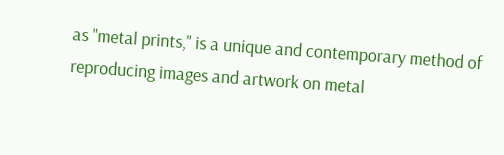as "metal prints," is a unique and contemporary method of reproducing images and artwork on metal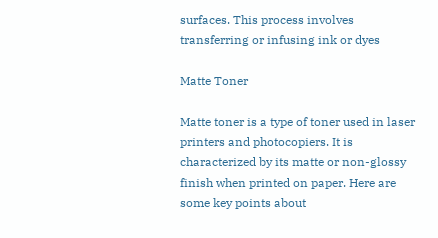surfaces. This process involves transferring or infusing ink or dyes

Matte Toner

Matte toner is a type of toner used in laser printers and photocopiers. It is characterized by its matte or non-glossy finish when printed on paper. Here are some key points about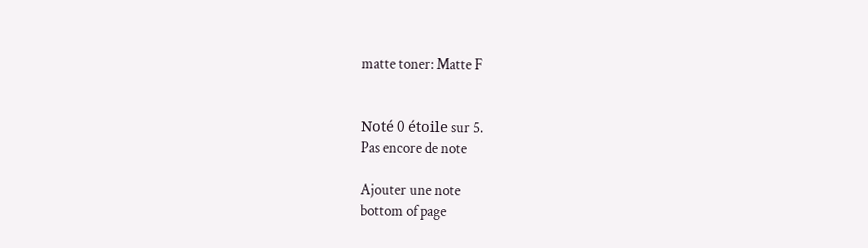matte toner: Matte F


Noté 0 étoile sur 5.
Pas encore de note

Ajouter une note
bottom of page